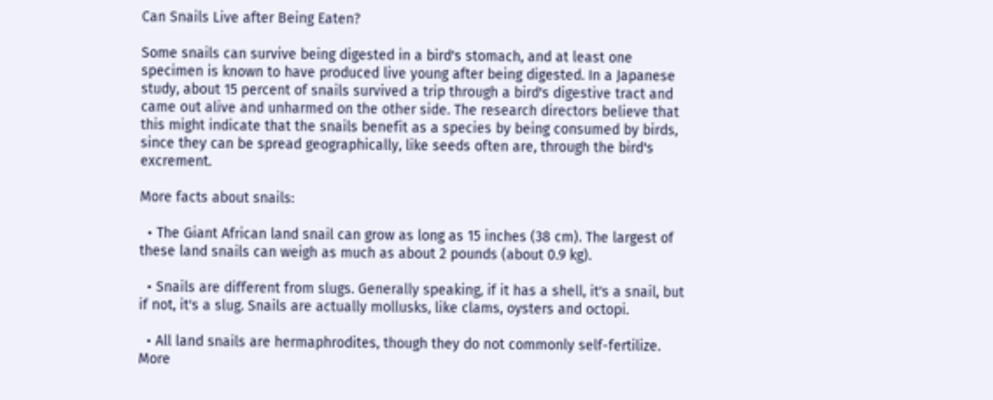Can Snails Live after Being Eaten?

Some snails can survive being digested in a bird's stomach, and at least one specimen is known to have produced live young after being digested. In a Japanese study, about 15 percent of snails survived a trip through a bird's digestive tract and came out alive and unharmed on the other side. The research directors believe that this might indicate that the snails benefit as a species by being consumed by birds, since they can be spread geographically, like seeds often are, through the bird's excrement.

More facts about snails:

  • The Giant African land snail can grow as long as 15 inches (38 cm). The largest of these land snails can weigh as much as about 2 pounds (about 0.9 kg).

  • Snails are different from slugs. Generally speaking, if it has a shell, it's a snail, but if not, it's a slug. Snails are actually mollusks, like clams, oysters and octopi.

  • All land snails are hermaphrodites, though they do not commonly self-fertilize.
More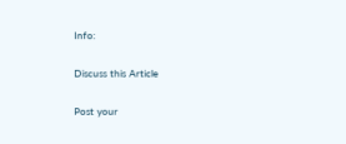Info:

Discuss this Article

Post your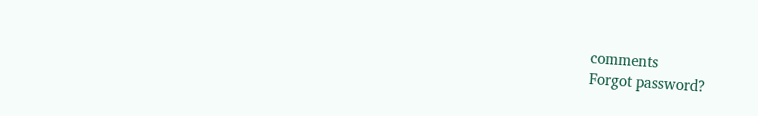comments
Forgot password?